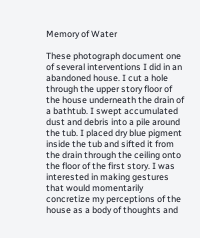Memory of Water

These photograph document one of several interventions I did in an abandoned house. I cut a hole through the upper story floor of the house underneath the drain of a bathtub. I swept accumulated dust and debris into a pile around the tub. I placed dry blue pigment inside the tub and sifted it from the drain through the ceiling onto the floor of the first story. I was interested in making gestures that would momentarily concretize my perceptions of the house as a body of thoughts and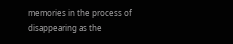memories in the process of disappearing as the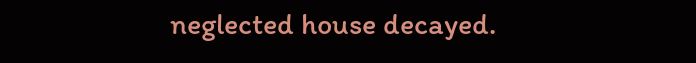neglected house decayed.